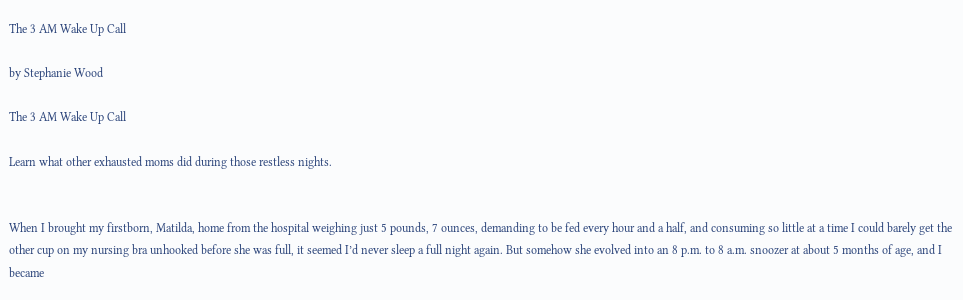The 3 AM Wake Up Call

by Stephanie Wood

The 3 AM Wake Up Call

Learn what other exhausted moms did during those restless nights.


When I brought my firstborn, Matilda, home from the hospital weighing just 5 pounds, 7 ounces, demanding to be fed every hour and a half, and consuming so little at a time I could barely get the other cup on my nursing bra unhooked before she was full, it seemed I’d never sleep a full night again. But somehow she evolved into an 8 p.m. to 8 a.m. snoozer at about 5 months of age, and I became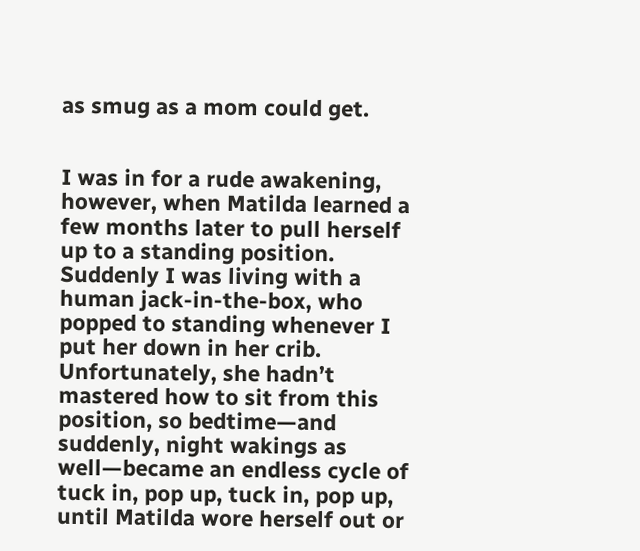as smug as a mom could get.


I was in for a rude awakening, however, when Matilda learned a few months later to pull herself up to a standing position. Suddenly I was living with a human jack-in-the-box, who popped to standing whenever I put her down in her crib. Unfortunately, she hadn’t mastered how to sit from this position, so bedtime—and suddenly, night wakings as well—became an endless cycle of tuck in, pop up, tuck in, pop up, until Matilda wore herself out or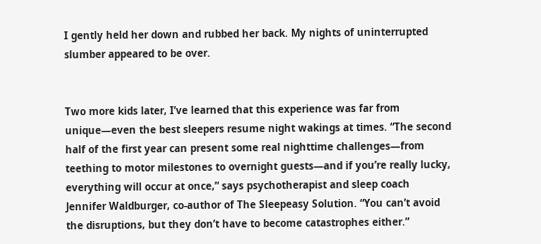I gently held her down and rubbed her back. My nights of uninterrupted slumber appeared to be over.


Two more kids later, I’ve learned that this experience was far from unique—even the best sleepers resume night wakings at times. “The second half of the first year can present some real nighttime challenges—from teething to motor milestones to overnight guests—and if you’re really lucky, everything will occur at once,” says psychotherapist and sleep coach Jennifer Waldburger, co-author of The Sleepeasy Solution. “You can’t avoid the disruptions, but they don’t have to become catastrophes either.”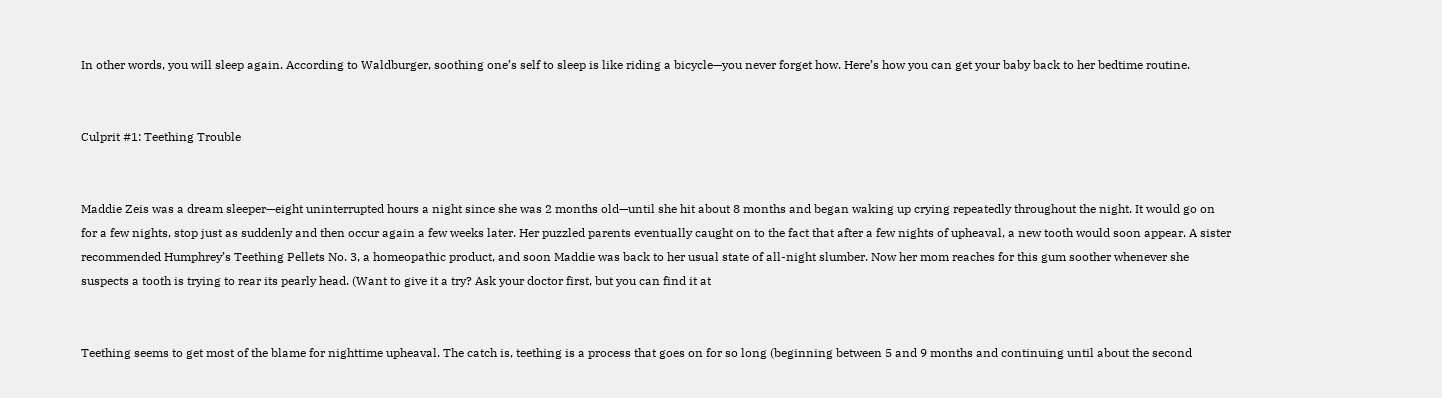In other words, you will sleep again. According to Waldburger, soothing one’s self to sleep is like riding a bicycle—you never forget how. Here’s how you can get your baby back to her bedtime routine.


Culprit #1: Teething Trouble


Maddie Zeis was a dream sleeper—eight uninterrupted hours a night since she was 2 months old—until she hit about 8 months and began waking up crying repeatedly throughout the night. It would go on for a few nights, stop just as suddenly and then occur again a few weeks later. Her puzzled parents eventually caught on to the fact that after a few nights of upheaval, a new tooth would soon appear. A sister recommended Humphrey’s Teething Pellets No. 3, a homeopathic product, and soon Maddie was back to her usual state of all-night slumber. Now her mom reaches for this gum soother whenever she suspects a tooth is trying to rear its pearly head. (Want to give it a try? Ask your doctor first, but you can find it at


Teething seems to get most of the blame for nighttime upheaval. The catch is, teething is a process that goes on for so long (beginning between 5 and 9 months and continuing until about the second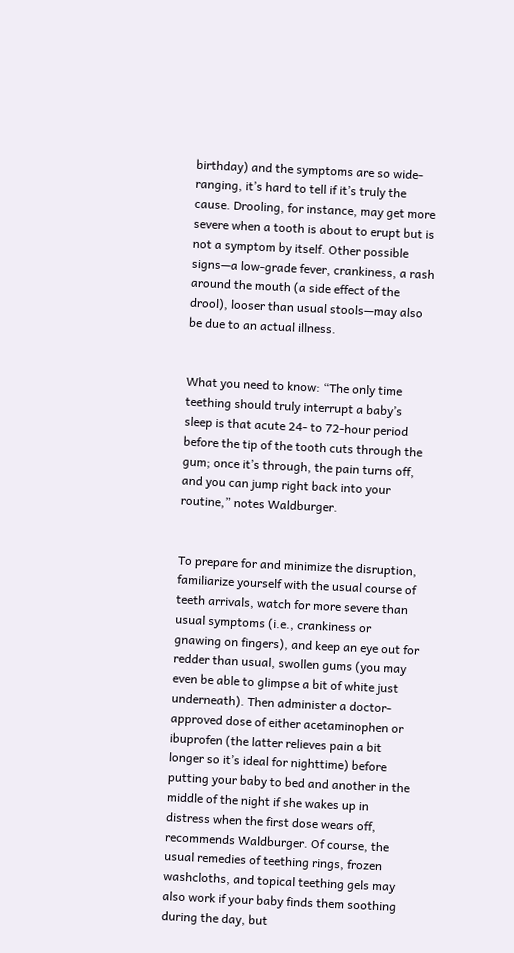birthday) and the symptoms are so wide-ranging, it’s hard to tell if it’s truly the cause. Drooling, for instance, may get more severe when a tooth is about to erupt but is not a symptom by itself. Other possible signs—a low-grade fever, crankiness, a rash around the mouth (a side effect of the drool), looser than usual stools—may also be due to an actual illness.


What you need to know: “The only time teething should truly interrupt a baby’s sleep is that acute 24- to 72-hour period before the tip of the tooth cuts through the gum; once it’s through, the pain turns off, and you can jump right back into your routine,” notes Waldburger.


To prepare for and minimize the disruption, familiarize yourself with the usual course of teeth arrivals, watch for more severe than usual symptoms (i.e., crankiness or gnawing on fingers), and keep an eye out for redder than usual, swollen gums (you may even be able to glimpse a bit of white just underneath). Then administer a doctor-approved dose of either acetaminophen or ibuprofen (the latter relieves pain a bit longer so it’s ideal for nighttime) before putting your baby to bed and another in the middle of the night if she wakes up in distress when the first dose wears off, recommends Waldburger. Of course, the usual remedies of teething rings, frozen washcloths, and topical teething gels may also work if your baby finds them soothing during the day, but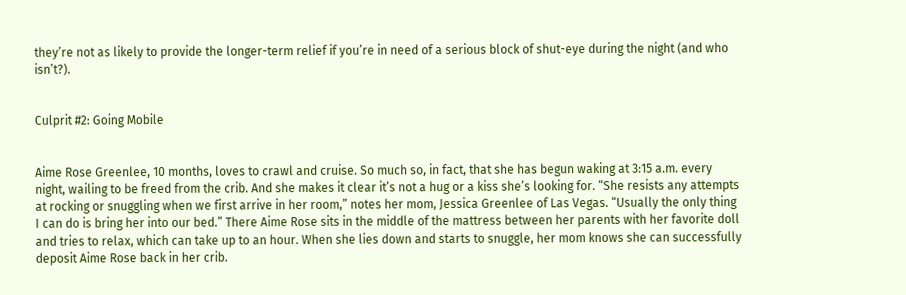they’re not as likely to provide the longer-term relief if you’re in need of a serious block of shut-eye during the night (and who isn’t?).


Culprit #2: Going Mobile


Aime Rose Greenlee, 10 months, loves to crawl and cruise. So much so, in fact, that she has begun waking at 3:15 a.m. every night, wailing to be freed from the crib. And she makes it clear it’s not a hug or a kiss she’s looking for. “She resists any attempts at rocking or snuggling when we first arrive in her room,” notes her mom, Jessica Greenlee of Las Vegas. “Usually the only thing I can do is bring her into our bed.” There Aime Rose sits in the middle of the mattress between her parents with her favorite doll and tries to relax, which can take up to an hour. When she lies down and starts to snuggle, her mom knows she can successfully deposit Aime Rose back in her crib.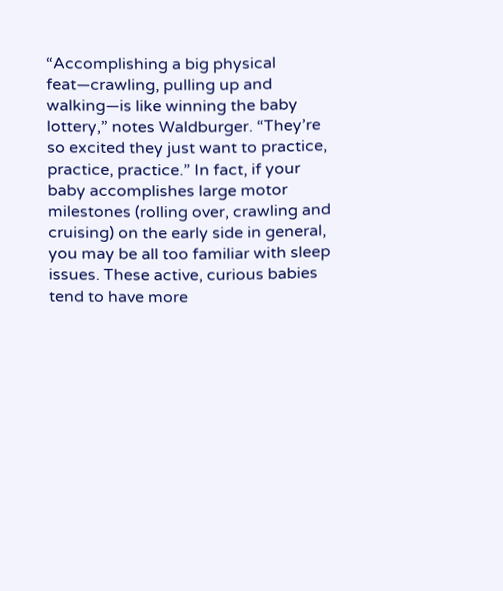“Accomplishing a big physical feat—crawling, pulling up and walking—is like winning the baby lottery,” notes Waldburger. “They’re so excited they just want to practice, practice, practice.” In fact, if your baby accomplishes large motor milestones (rolling over, crawling and cruising) on the early side in general, you may be all too familiar with sleep issues. These active, curious babies tend to have more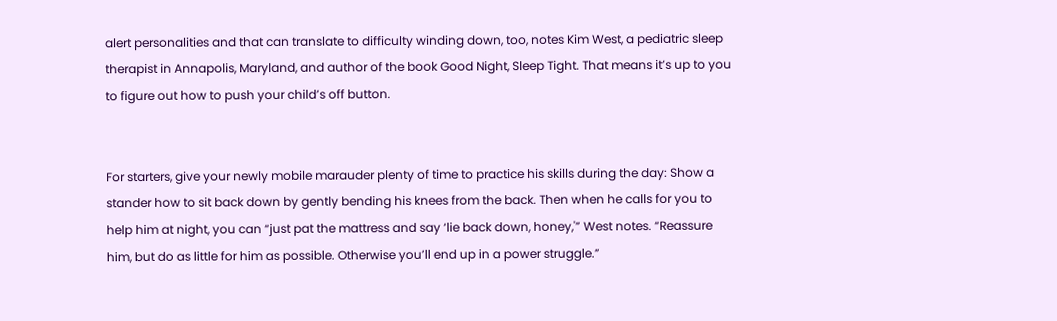alert personalities and that can translate to difficulty winding down, too, notes Kim West, a pediatric sleep therapist in Annapolis, Maryland, and author of the book Good Night, Sleep Tight. That means it’s up to you to figure out how to push your child’s off button.


For starters, give your newly mobile marauder plenty of time to practice his skills during the day: Show a stander how to sit back down by gently bending his knees from the back. Then when he calls for you to help him at night, you can “just pat the mattress and say ‘lie back down, honey,'” West notes. “Reassure him, but do as little for him as possible. Otherwise you’ll end up in a power struggle.”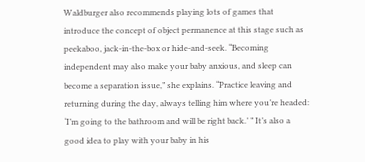Waldburger also recommends playing lots of games that introduce the concept of object permanence at this stage such as peekaboo, jack-in-the-box or hide-and-seek. “Becoming independent may also make your baby anxious, and sleep can become a separation issue,” she explains. “Practice leaving and returning during the day, always telling him where you’re headed: ‘I’m going to the bathroom and will be right back.’ ” It’s also a good idea to play with your baby in his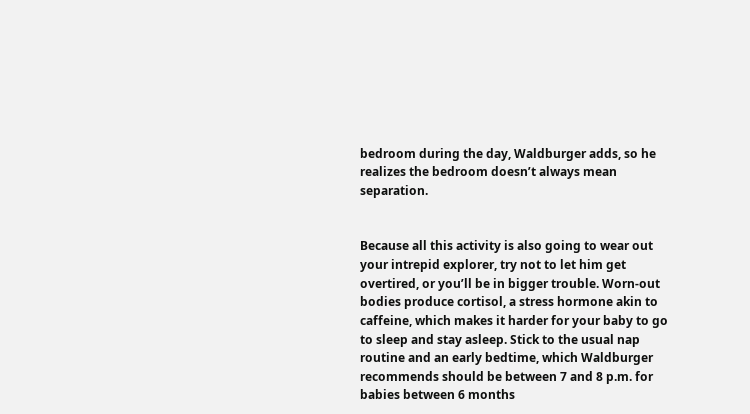bedroom during the day, Waldburger adds, so he realizes the bedroom doesn’t always mean separation.


Because all this activity is also going to wear out your intrepid explorer, try not to let him get overtired, or you’ll be in bigger trouble. Worn-out bodies produce cortisol, a stress hormone akin to caffeine, which makes it harder for your baby to go to sleep and stay asleep. Stick to the usual nap routine and an early bedtime, which Waldburger recommends should be between 7 and 8 p.m. for babies between 6 months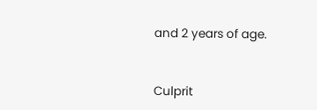and 2 years of age.


Culprit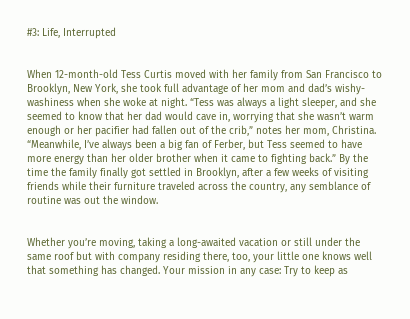#3: Life, Interrupted


When 12-month-old Tess Curtis moved with her family from San Francisco to Brooklyn, New York, she took full advantage of her mom and dad’s wishy-washiness when she woke at night. “Tess was always a light sleeper, and she seemed to know that her dad would cave in, worrying that she wasn’t warm enough or her pacifier had fallen out of the crib,” notes her mom, Christina. “Meanwhile, I’ve always been a big fan of Ferber, but Tess seemed to have more energy than her older brother when it came to fighting back.” By the time the family finally got settled in Brooklyn, after a few weeks of visiting friends while their furniture traveled across the country, any semblance of routine was out the window.


Whether you’re moving, taking a long-awaited vacation or still under the same roof but with company residing there, too, your little one knows well that something has changed. Your mission in any case: Try to keep as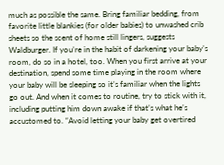much as possible the same. Bring familiar bedding, from favorite little blankies (for older babies) to unwashed crib sheets so the scent of home still lingers, suggests Waldburger. If you’re in the habit of darkening your baby’s room, do so in a hotel, too. When you first arrive at your destination, spend some time playing in the room where your baby will be sleeping so it’s familiar when the lights go out. And when it comes to routine, try to stick with it, including putting him down awake if that’s what he’s accustomed to. “Avoid letting your baby get overtired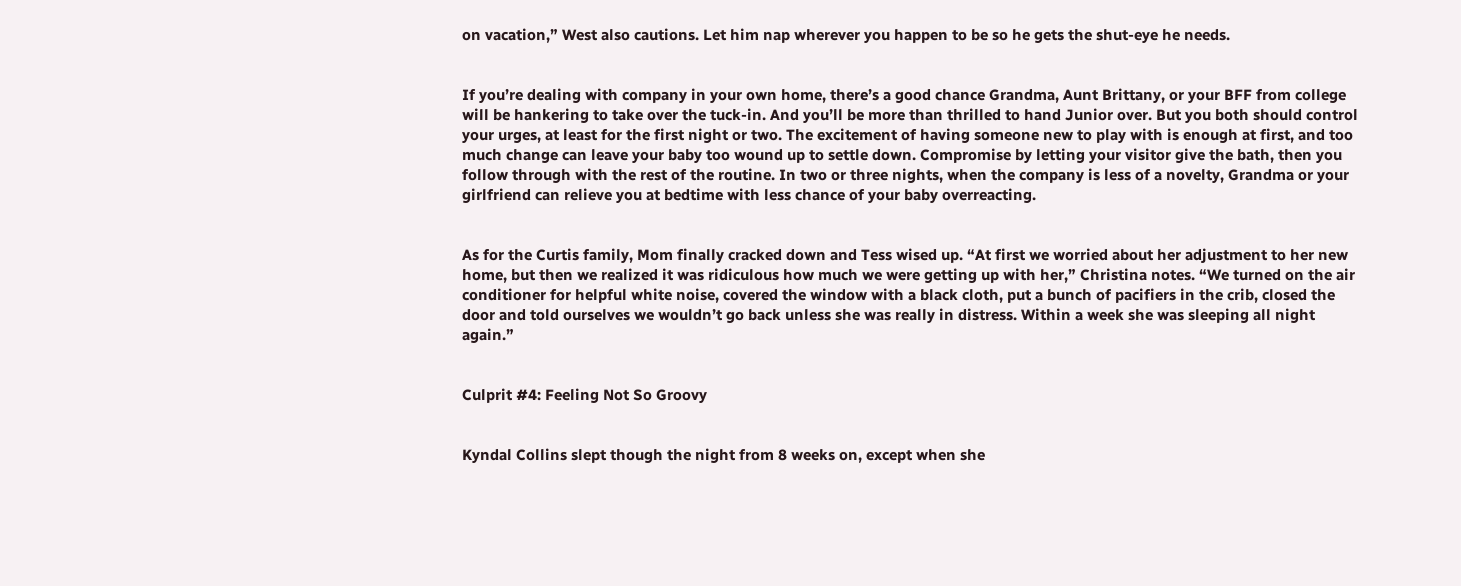on vacation,” West also cautions. Let him nap wherever you happen to be so he gets the shut-eye he needs.


If you’re dealing with company in your own home, there’s a good chance Grandma, Aunt Brittany, or your BFF from college will be hankering to take over the tuck-in. And you’ll be more than thrilled to hand Junior over. But you both should control your urges, at least for the first night or two. The excitement of having someone new to play with is enough at first, and too much change can leave your baby too wound up to settle down. Compromise by letting your visitor give the bath, then you follow through with the rest of the routine. In two or three nights, when the company is less of a novelty, Grandma or your girlfriend can relieve you at bedtime with less chance of your baby overreacting.


As for the Curtis family, Mom finally cracked down and Tess wised up. “At first we worried about her adjustment to her new home, but then we realized it was ridiculous how much we were getting up with her,” Christina notes. “We turned on the air conditioner for helpful white noise, covered the window with a black cloth, put a bunch of pacifiers in the crib, closed the door and told ourselves we wouldn’t go back unless she was really in distress. Within a week she was sleeping all night again.”


Culprit #4: Feeling Not So Groovy


Kyndal Collins slept though the night from 8 weeks on, except when she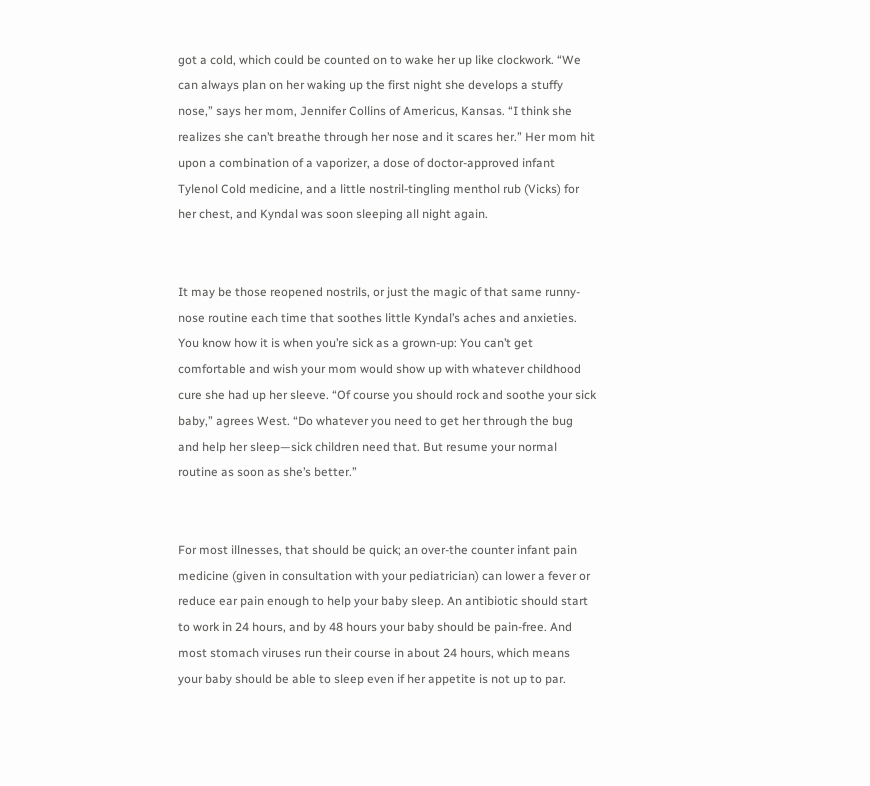got a cold, which could be counted on to wake her up like clockwork. “We can always plan on her waking up the first night she develops a stuffy nose,” says her mom, Jennifer Collins of Americus, Kansas. “I think she realizes she can’t breathe through her nose and it scares her.” Her mom hit upon a combination of a vaporizer, a dose of doctor-approved infant Tylenol Cold medicine, and a little nostril-tingling menthol rub (Vicks) for her chest, and Kyndal was soon sleeping all night again.


It may be those reopened nostrils, or just the magic of that same runny-nose routine each time that soothes little Kyndal’s aches and anxieties. You know how it is when you’re sick as a grown-up: You can’t get comfortable and wish your mom would show up with whatever childhood cure she had up her sleeve. “Of course you should rock and soothe your sick baby,” agrees West. “Do whatever you need to get her through the bug and help her sleep—sick children need that. But resume your normal routine as soon as she’s better.”


For most illnesses, that should be quick; an over-the counter infant pain medicine (given in consultation with your pediatrician) can lower a fever or reduce ear pain enough to help your baby sleep. An antibiotic should start to work in 24 hours, and by 48 hours your baby should be pain-free. And most stomach viruses run their course in about 24 hours, which means your baby should be able to sleep even if her appetite is not up to par.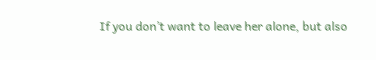If you don’t want to leave her alone, but also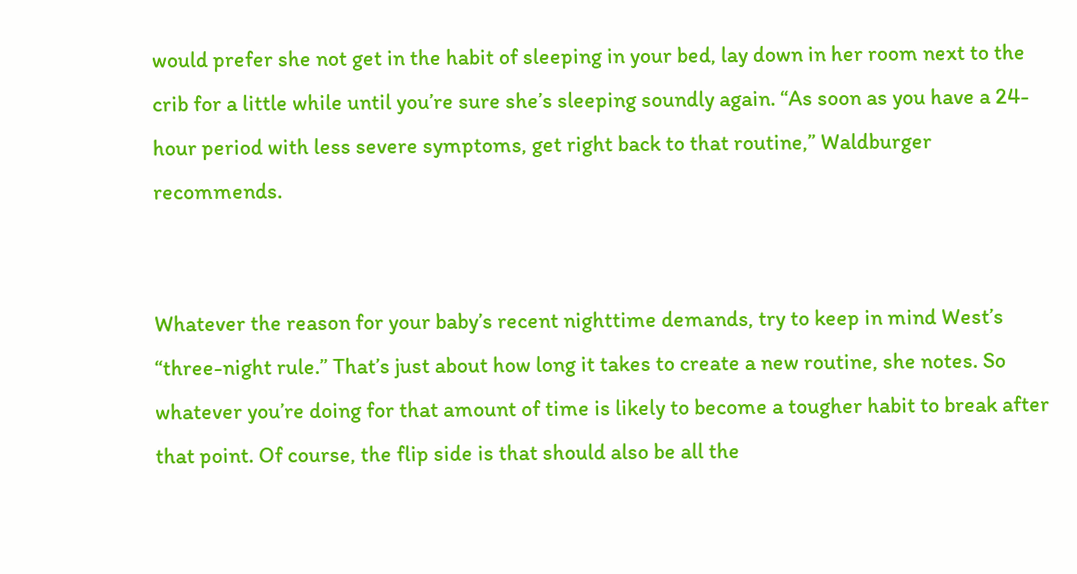would prefer she not get in the habit of sleeping in your bed, lay down in her room next to the crib for a little while until you’re sure she’s sleeping soundly again. “As soon as you have a 24-hour period with less severe symptoms, get right back to that routine,” Waldburger recommends.


Whatever the reason for your baby’s recent nighttime demands, try to keep in mind West’s “three-night rule.” That’s just about how long it takes to create a new routine, she notes. So whatever you’re doing for that amount of time is likely to become a tougher habit to break after that point. Of course, the flip side is that should also be all the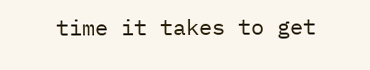time it takes to get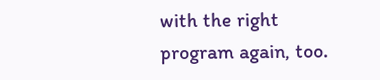with the right program again, too.